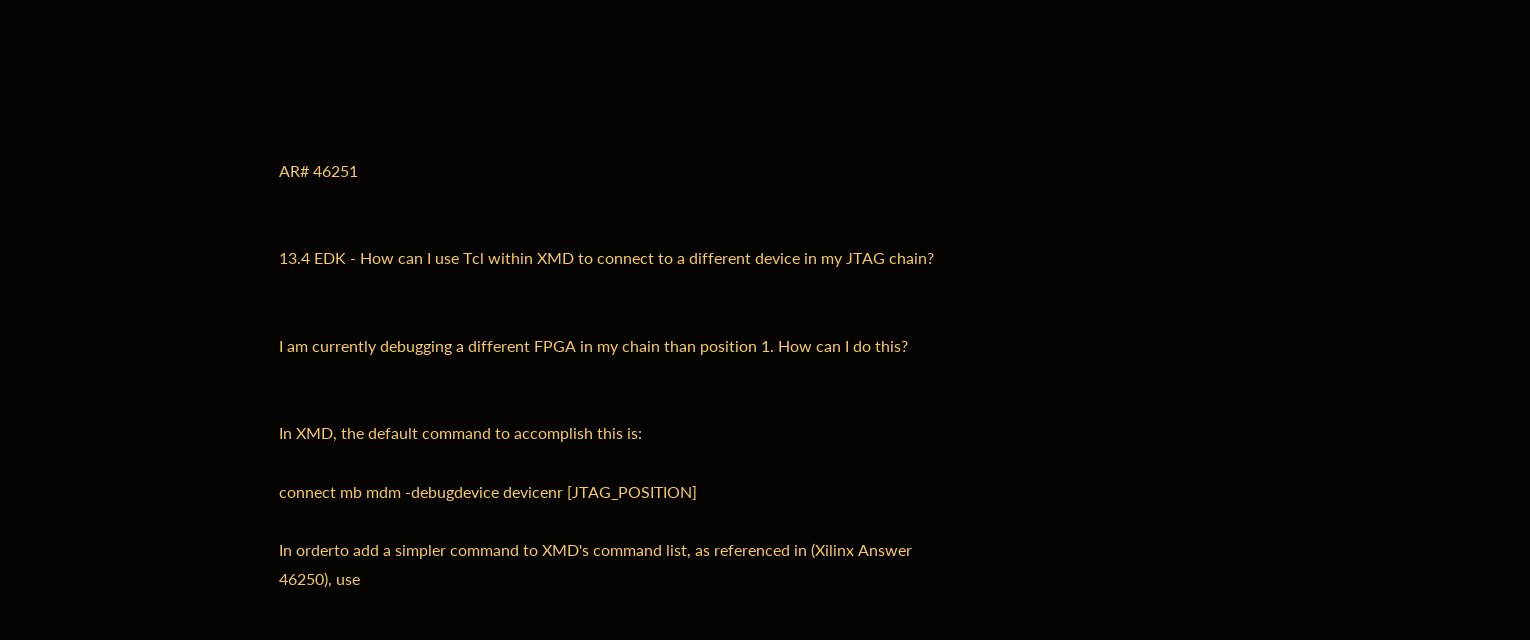AR# 46251


13.4 EDK - How can I use Tcl within XMD to connect to a different device in my JTAG chain?


I am currently debugging a different FPGA in my chain than position 1. How can I do this?


In XMD, the default command to accomplish this is:

connect mb mdm -debugdevice devicenr [JTAG_POSITION]

In orderto add a simpler command to XMD's command list, as referenced in (Xilinx Answer 46250), use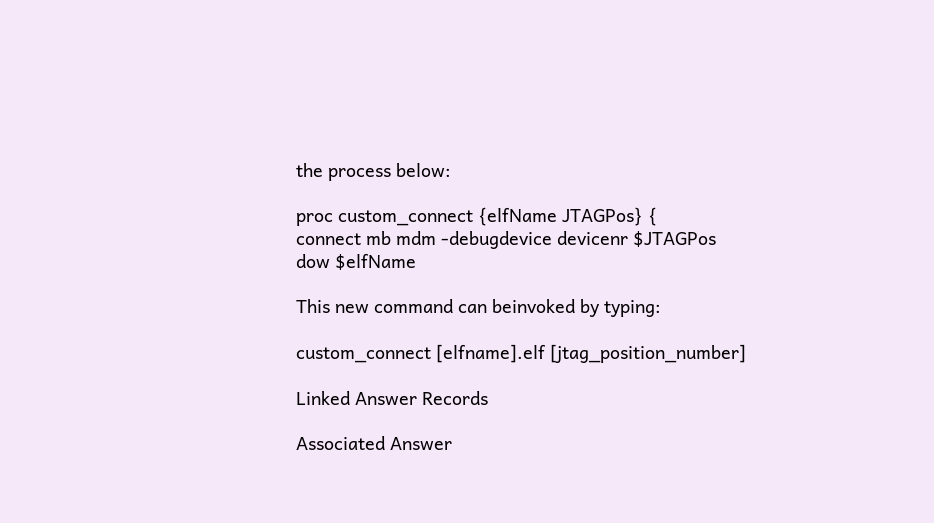the process below:

proc custom_connect {elfName JTAGPos} {
connect mb mdm -debugdevice devicenr $JTAGPos
dow $elfName

This new command can beinvoked by typing:

custom_connect [elfname].elf [jtag_position_number]

Linked Answer Records

Associated Answer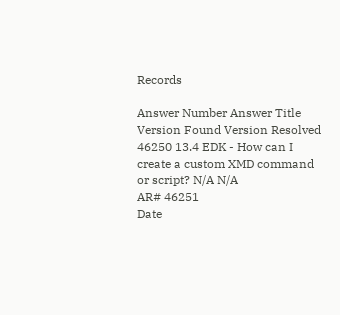Records

Answer Number Answer Title Version Found Version Resolved
46250 13.4 EDK - How can I create a custom XMD command or script? N/A N/A
AR# 46251
Date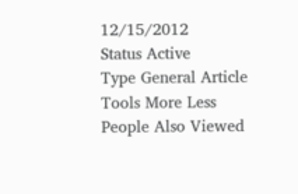12/15/2012
Status Active
Type General Article
Tools More Less
People Also Viewed